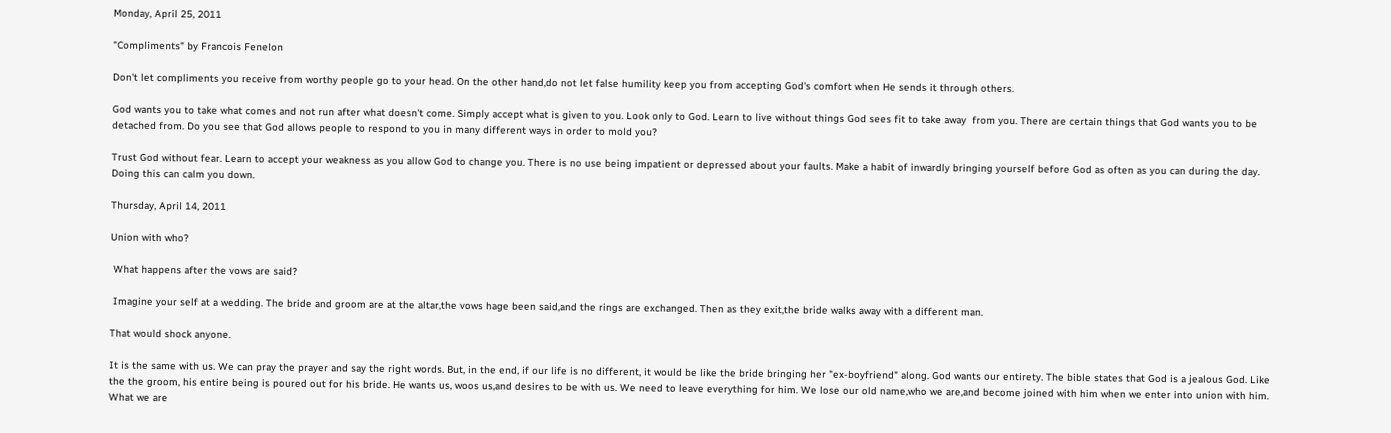Monday, April 25, 2011

"Compliments" by Francois Fenelon

Don't let compliments you receive from worthy people go to your head. On the other hand,do not let false humility keep you from accepting God's comfort when He sends it through others.

God wants you to take what comes and not run after what doesn't come. Simply accept what is given to you. Look only to God. Learn to live without things God sees fit to take away  from you. There are certain things that God wants you to be detached from. Do you see that God allows people to respond to you in many different ways in order to mold you?

Trust God without fear. Learn to accept your weakness as you allow God to change you. There is no use being impatient or depressed about your faults. Make a habit of inwardly bringing yourself before God as often as you can during the day. Doing this can calm you down.

Thursday, April 14, 2011

Union with who?

 What happens after the vows are said?

 Imagine your self at a wedding. The bride and groom are at the altar,the vows hage been said,and the rings are exchanged. Then as they exit,the bride walks away with a different man.

That would shock anyone.

It is the same with us. We can pray the prayer and say the right words. But, in the end, if our life is no different, it would be like the bride bringing her "ex-boyfriend" along. God wants our entirety. The bible states that God is a jealous God. Like the the groom, his entire being is poured out for his bride. He wants us, woos us,and desires to be with us. We need to leave everything for him. We lose our old name,who we are,and become joined with him when we enter into union with him. What we are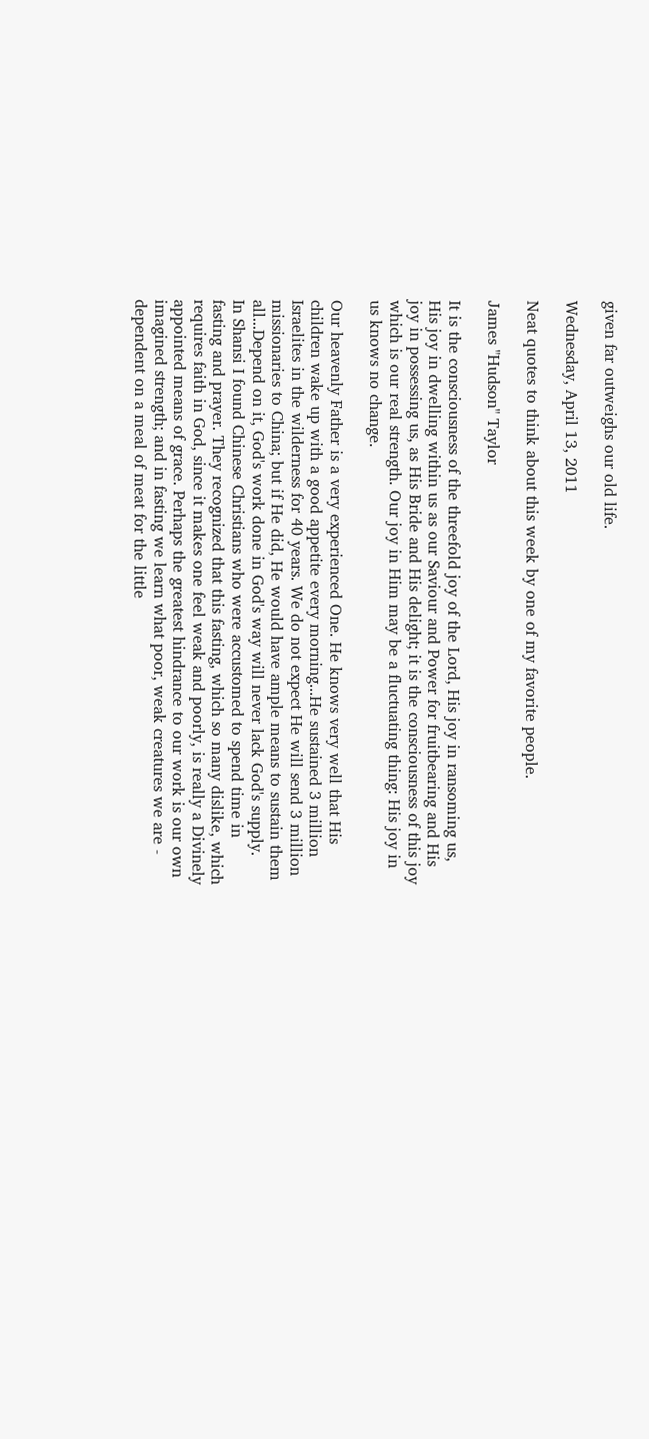given far outweighs our old life.

Wednesday, April 13, 2011

Neat quotes to think about this week by one of my favorite people.

James "Hudson" Taylor

It is the consciousness of the threefold joy of the Lord, His joy in ransoming us, His joy in dwelling within us as our Saviour and Power for fruitbearing and His joy in possessing us, as His Bride and His delight; it is the consciousness of this joy which is our real strength. Our joy in Him may be a fluctuating thing: His joy in us knows no change.

Our heavenly Father is a very experienced One. He knows very well that His children wake up with a good appetite every morning...He sustained 3 million Israelites in the wilderness for 40 years. We do not expect He will send 3 million missionaries to China; but if He did, He would have ample means to sustain them all...Depend on it, God's work done in God's way will never lack God's supply.
In Shansi I found Chinese Christians who were accustomed to spend time in fasting and prayer. They recognized that this fasting, which so many dislike, which requires faith in God, since it makes one feel weak and poorly, is really a Divinely appointed means of grace. Perhaps the greatest hindrance to our work is our own imagined strength; and in fasting we learn what poor, weak creatures we are - dependent on a meal of meat for the little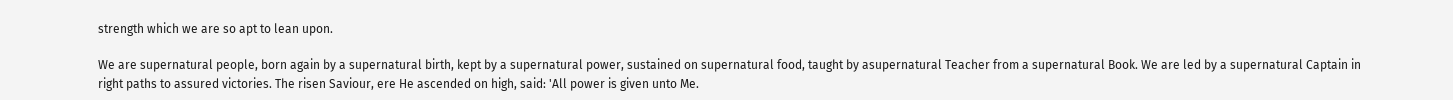strength which we are so apt to lean upon.

We are supernatural people, born again by a supernatural birth, kept by a supernatural power, sustained on supernatural food, taught by asupernatural Teacher from a supernatural Book. We are led by a supernatural Captain in right paths to assured victories. The risen Saviour, ere He ascended on high, said: 'All power is given unto Me.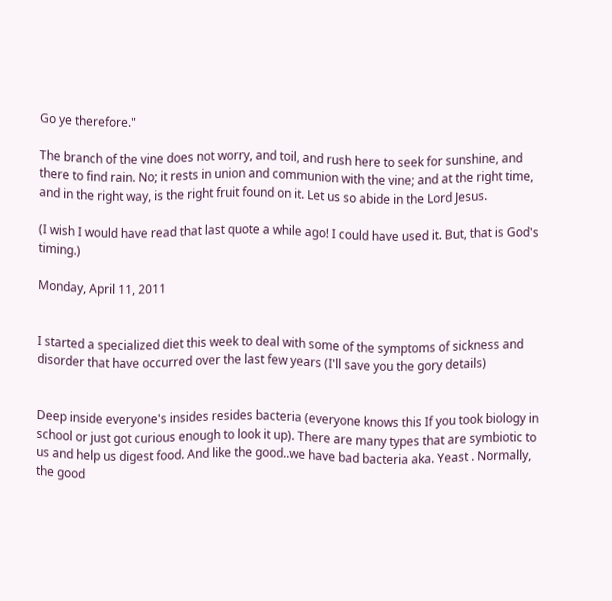Go ye therefore."

The branch of the vine does not worry, and toil, and rush here to seek for sunshine, and there to find rain. No; it rests in union and communion with the vine; and at the right time, and in the right way, is the right fruit found on it. Let us so abide in the Lord Jesus.

(I wish I would have read that last quote a while ago! I could have used it. But, that is God's timing.)

Monday, April 11, 2011


I started a specialized diet this week to deal with some of the symptoms of sickness and disorder that have occurred over the last few years (I'll save you the gory details)


Deep inside everyone's insides resides bacteria (everyone knows this If you took biology in school or just got curious enough to look it up). There are many types that are symbiotic to us and help us digest food. And like the good..we have bad bacteria aka. Yeast . Normally, the good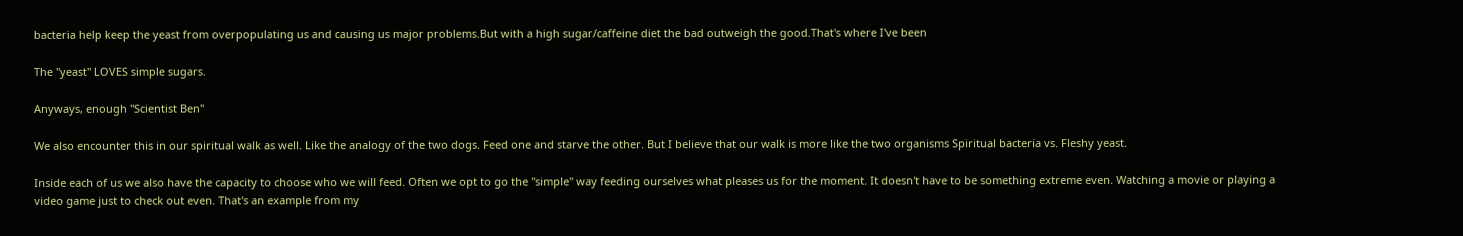bacteria help keep the yeast from overpopulating us and causing us major problems.But with a high sugar/caffeine diet the bad outweigh the good.That's where I've been

The "yeast" LOVES simple sugars.

Anyways, enough "Scientist Ben"

We also encounter this in our spiritual walk as well. Like the analogy of the two dogs. Feed one and starve the other. But I believe that our walk is more like the two organisms Spiritual bacteria vs. Fleshy yeast.

Inside each of us we also have the capacity to choose who we will feed. Often we opt to go the "simple" way feeding ourselves what pleases us for the moment. It doesn't have to be something extreme even. Watching a movie or playing a video game just to check out even. That's an example from my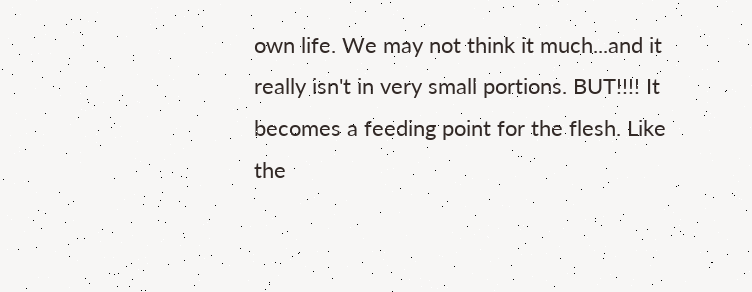own life. We may not think it much...and it really isn't in very small portions. BUT!!!! It becomes a feeding point for the flesh. Like the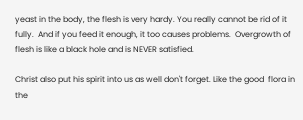yeast in the body, the flesh is very hardy. You really cannot be rid of it fully.  And if you feed it enough, it too causes problems.  Overgrowth of flesh is like a black hole and is NEVER satisfied.

Christ also put his spirit into us as well don't forget. Like the good  flora in the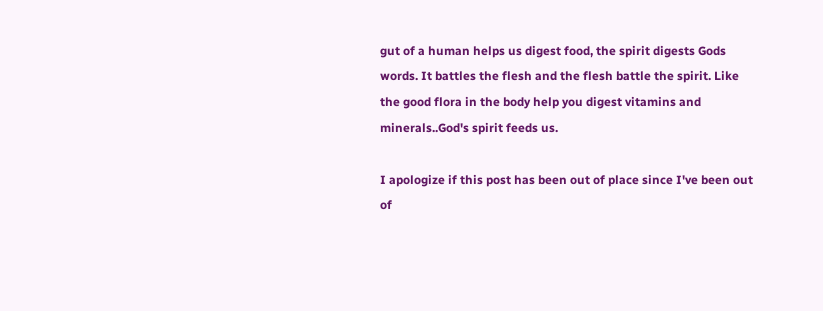gut of a human helps us digest food, the spirit digests Gods words. It battles the flesh and the flesh battle the spirit. Like the good flora in the body help you digest vitamins and minerals..God's spirit feeds us.

I apologize if this post has been out of place since I've been out of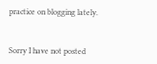practice on blogging lately.


Sorry I have not posted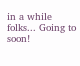in a while folks... Going to soon!